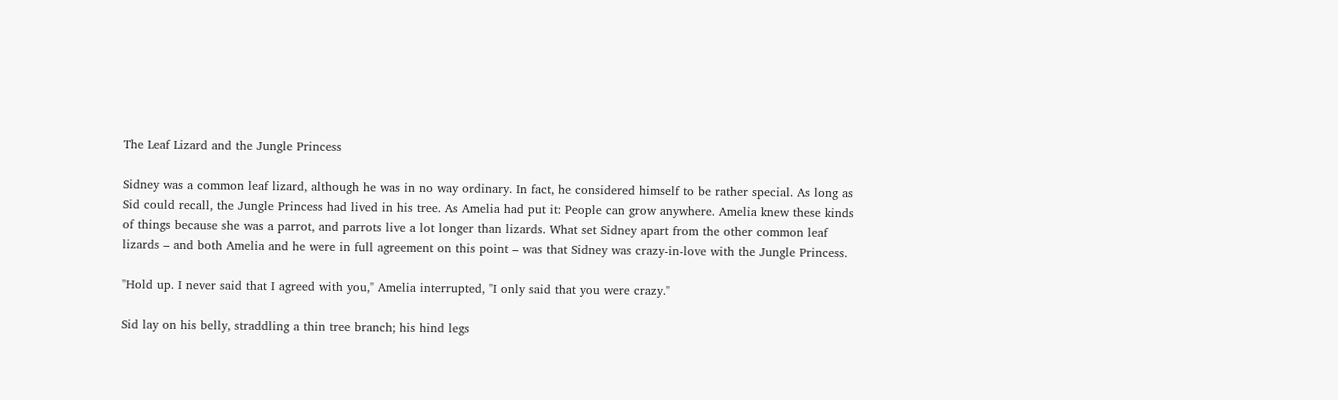The Leaf Lizard and the Jungle Princess

Sidney was a common leaf lizard, although he was in no way ordinary. In fact, he considered himself to be rather special. As long as Sid could recall, the Jungle Princess had lived in his tree. As Amelia had put it: People can grow anywhere. Amelia knew these kinds of things because she was a parrot, and parrots live a lot longer than lizards. What set Sidney apart from the other common leaf lizards – and both Amelia and he were in full agreement on this point – was that Sidney was crazy-in-love with the Jungle Princess.

"Hold up. I never said that I agreed with you," Amelia interrupted, "I only said that you were crazy."

Sid lay on his belly, straddling a thin tree branch; his hind legs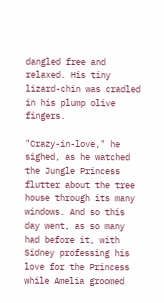dangled free and relaxed. His tiny lizard-chin was cradled in his plump olive fingers.

"Crazy-in-love," he sighed, as he watched the Jungle Princess flutter about the tree house through its many windows. And so this day went, as so many had before it, with Sidney professing his love for the Princess while Amelia groomed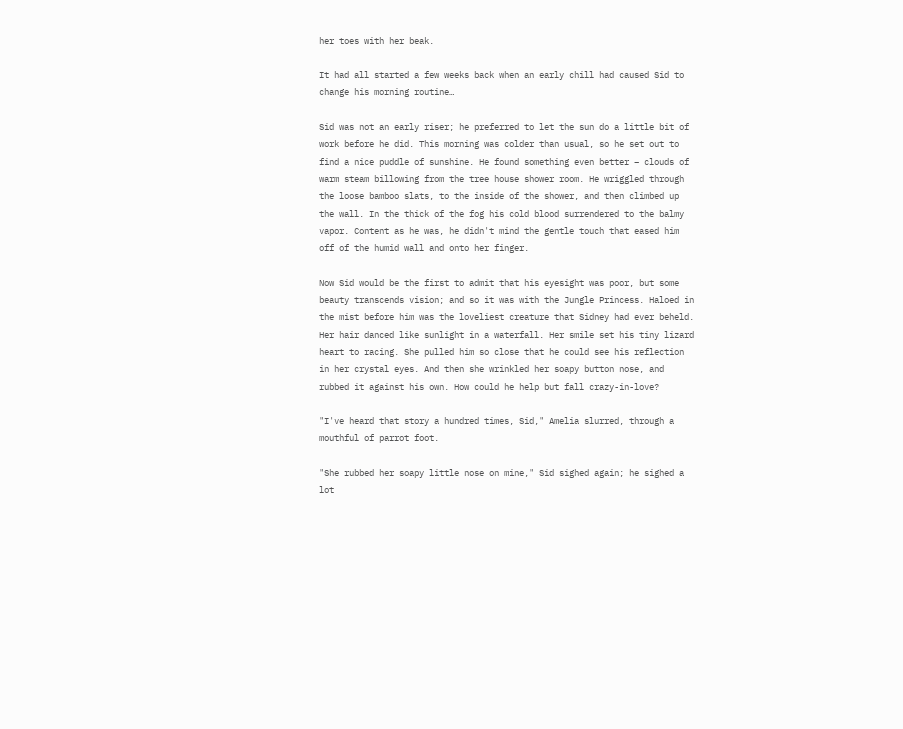her toes with her beak.

It had all started a few weeks back when an early chill had caused Sid to change his morning routine…

Sid was not an early riser; he preferred to let the sun do a little bit of work before he did. This morning was colder than usual, so he set out to find a nice puddle of sunshine. He found something even better – clouds of warm steam billowing from the tree house shower room. He wriggled through the loose bamboo slats, to the inside of the shower, and then climbed up the wall. In the thick of the fog his cold blood surrendered to the balmy vapor. Content as he was, he didn't mind the gentle touch that eased him off of the humid wall and onto her finger.

Now Sid would be the first to admit that his eyesight was poor, but some beauty transcends vision; and so it was with the Jungle Princess. Haloed in the mist before him was the loveliest creature that Sidney had ever beheld. Her hair danced like sunlight in a waterfall. Her smile set his tiny lizard heart to racing. She pulled him so close that he could see his reflection in her crystal eyes. And then she wrinkled her soapy button nose, and rubbed it against his own. How could he help but fall crazy-in-love?

"I've heard that story a hundred times, Sid," Amelia slurred, through a mouthful of parrot foot.

"She rubbed her soapy little nose on mine," Sid sighed again; he sighed a lot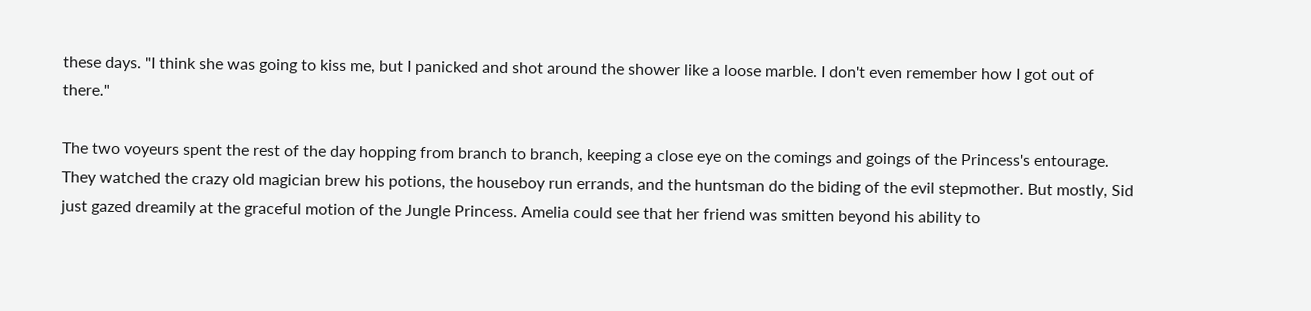these days. "I think she was going to kiss me, but I panicked and shot around the shower like a loose marble. I don't even remember how I got out of there."

The two voyeurs spent the rest of the day hopping from branch to branch, keeping a close eye on the comings and goings of the Princess's entourage. They watched the crazy old magician brew his potions, the houseboy run errands, and the huntsman do the biding of the evil stepmother. But mostly, Sid just gazed dreamily at the graceful motion of the Jungle Princess. Amelia could see that her friend was smitten beyond his ability to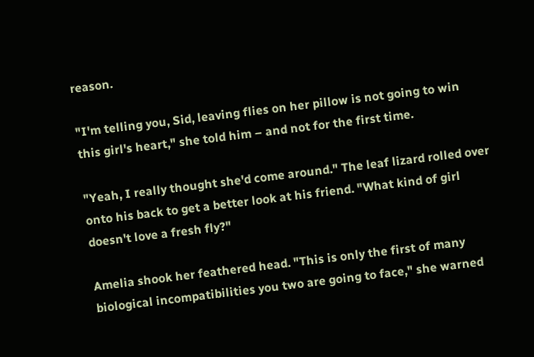reason.

"I'm telling you, Sid, leaving flies on her pillow is not going to win this girl's heart," she told him – and not for the first time.

"Yeah, I really thought she'd come around." The leaf lizard rolled over onto his back to get a better look at his friend. "What kind of girl doesn't love a fresh fly?"

Amelia shook her feathered head. "This is only the first of many biological incompatibilities you two are going to face," she warned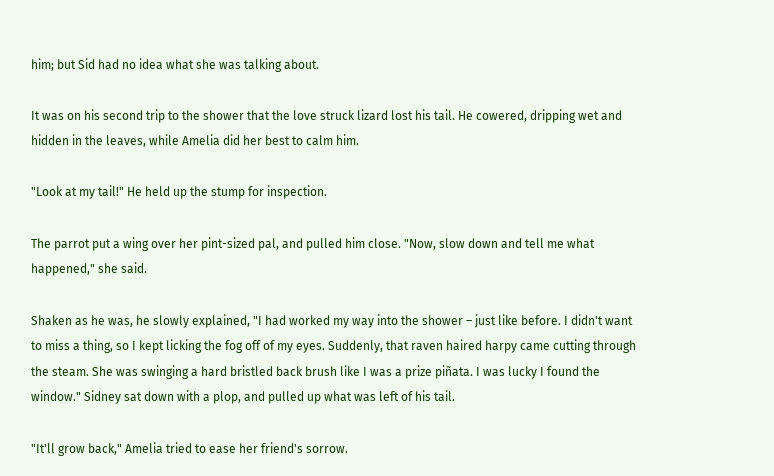him; but Sid had no idea what she was talking about.

It was on his second trip to the shower that the love struck lizard lost his tail. He cowered, dripping wet and hidden in the leaves, while Amelia did her best to calm him.

"Look at my tail!" He held up the stump for inspection.

The parrot put a wing over her pint-sized pal, and pulled him close. "Now, slow down and tell me what happened," she said.

Shaken as he was, he slowly explained, "I had worked my way into the shower – just like before. I didn't want to miss a thing, so I kept licking the fog off of my eyes. Suddenly, that raven haired harpy came cutting through the steam. She was swinging a hard bristled back brush like I was a prize piñata. I was lucky I found the window." Sidney sat down with a plop, and pulled up what was left of his tail.

"It'll grow back," Amelia tried to ease her friend's sorrow.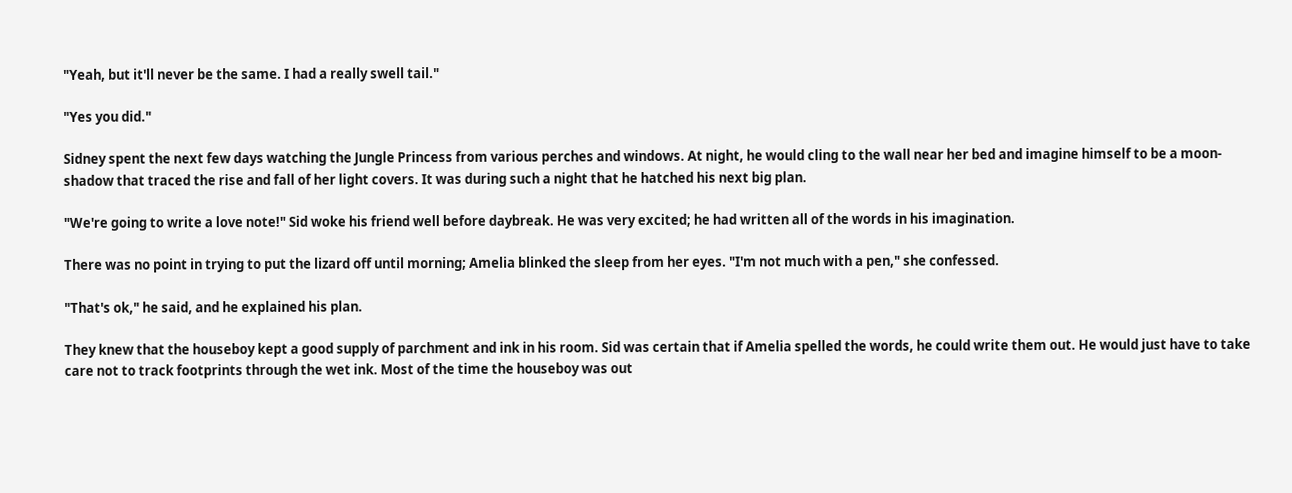"Yeah, but it'll never be the same. I had a really swell tail."

"Yes you did."

Sidney spent the next few days watching the Jungle Princess from various perches and windows. At night, he would cling to the wall near her bed and imagine himself to be a moon-shadow that traced the rise and fall of her light covers. It was during such a night that he hatched his next big plan.

"We're going to write a love note!" Sid woke his friend well before daybreak. He was very excited; he had written all of the words in his imagination.

There was no point in trying to put the lizard off until morning; Amelia blinked the sleep from her eyes. "I'm not much with a pen," she confessed.

"That's ok," he said, and he explained his plan.

They knew that the houseboy kept a good supply of parchment and ink in his room. Sid was certain that if Amelia spelled the words, he could write them out. He would just have to take care not to track footprints through the wet ink. Most of the time the houseboy was out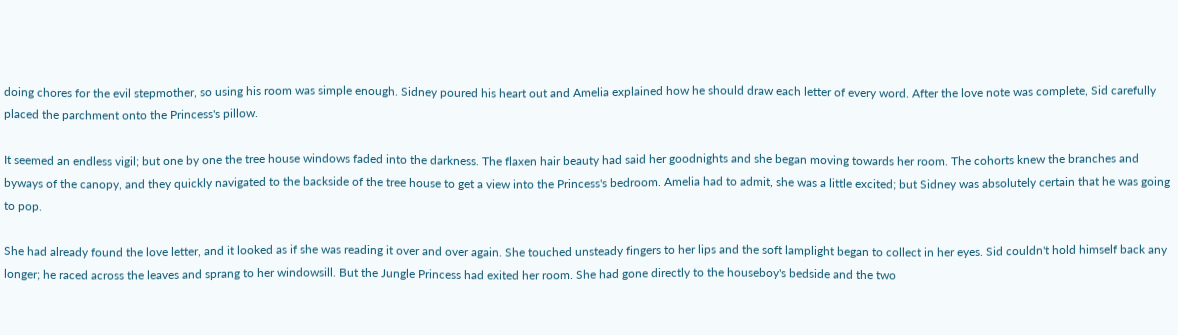doing chores for the evil stepmother, so using his room was simple enough. Sidney poured his heart out and Amelia explained how he should draw each letter of every word. After the love note was complete, Sid carefully placed the parchment onto the Princess's pillow.

It seemed an endless vigil; but one by one the tree house windows faded into the darkness. The flaxen hair beauty had said her goodnights and she began moving towards her room. The cohorts knew the branches and byways of the canopy, and they quickly navigated to the backside of the tree house to get a view into the Princess's bedroom. Amelia had to admit, she was a little excited; but Sidney was absolutely certain that he was going to pop.

She had already found the love letter, and it looked as if she was reading it over and over again. She touched unsteady fingers to her lips and the soft lamplight began to collect in her eyes. Sid couldn't hold himself back any longer; he raced across the leaves and sprang to her windowsill. But the Jungle Princess had exited her room. She had gone directly to the houseboy's bedside and the two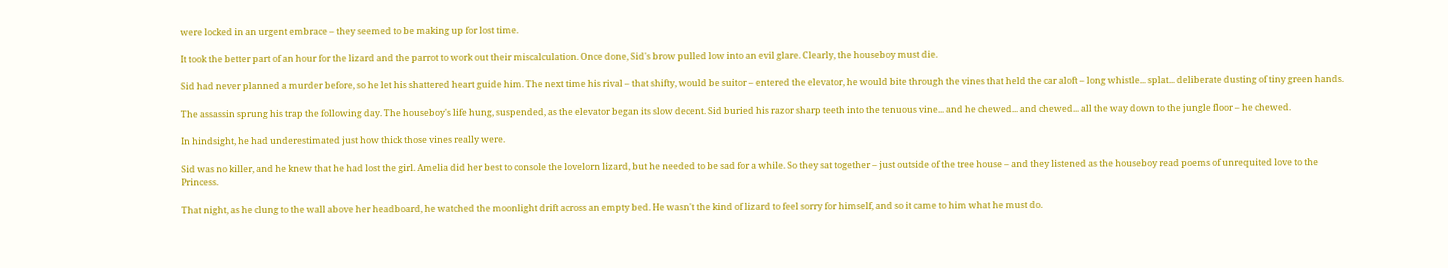were locked in an urgent embrace – they seemed to be making up for lost time.

It took the better part of an hour for the lizard and the parrot to work out their miscalculation. Once done, Sid's brow pulled low into an evil glare. Clearly, the houseboy must die.

Sid had never planned a murder before, so he let his shattered heart guide him. The next time his rival – that shifty, would be suitor – entered the elevator, he would bite through the vines that held the car aloft – long whistle... splat... deliberate dusting of tiny green hands.

The assassin sprung his trap the following day. The houseboy's life hung, suspended, as the elevator began its slow decent. Sid buried his razor sharp teeth into the tenuous vine... and he chewed... and chewed... all the way down to the jungle floor – he chewed.

In hindsight, he had underestimated just how thick those vines really were.

Sid was no killer, and he knew that he had lost the girl. Amelia did her best to console the lovelorn lizard, but he needed to be sad for a while. So they sat together – just outside of the tree house – and they listened as the houseboy read poems of unrequited love to the Princess.

That night, as he clung to the wall above her headboard, he watched the moonlight drift across an empty bed. He wasn't the kind of lizard to feel sorry for himself, and so it came to him what he must do.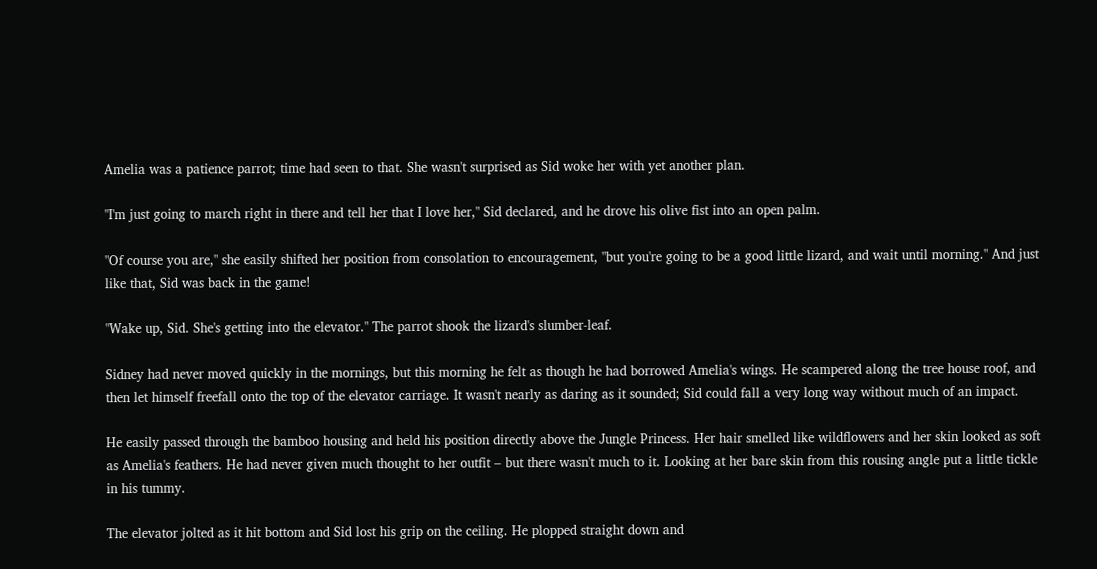Amelia was a patience parrot; time had seen to that. She wasn't surprised as Sid woke her with yet another plan.

"I'm just going to march right in there and tell her that I love her," Sid declared, and he drove his olive fist into an open palm.

"Of course you are," she easily shifted her position from consolation to encouragement, "but you're going to be a good little lizard, and wait until morning." And just like that, Sid was back in the game!

"Wake up, Sid. She's getting into the elevator." The parrot shook the lizard's slumber-leaf.

Sidney had never moved quickly in the mornings, but this morning he felt as though he had borrowed Amelia's wings. He scampered along the tree house roof, and then let himself freefall onto the top of the elevator carriage. It wasn't nearly as daring as it sounded; Sid could fall a very long way without much of an impact.

He easily passed through the bamboo housing and held his position directly above the Jungle Princess. Her hair smelled like wildflowers and her skin looked as soft as Amelia's feathers. He had never given much thought to her outfit – but there wasn't much to it. Looking at her bare skin from this rousing angle put a little tickle in his tummy.

The elevator jolted as it hit bottom and Sid lost his grip on the ceiling. He plopped straight down and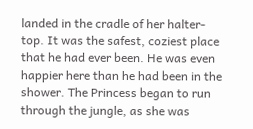landed in the cradle of her halter-top. It was the safest, coziest place that he had ever been. He was even happier here than he had been in the shower. The Princess began to run through the jungle, as she was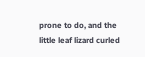prone to do, and the little leaf lizard curled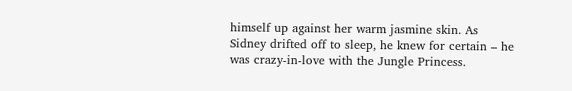himself up against her warm jasmine skin. As Sidney drifted off to sleep, he knew for certain – he was crazy-in-love with the Jungle Princess.